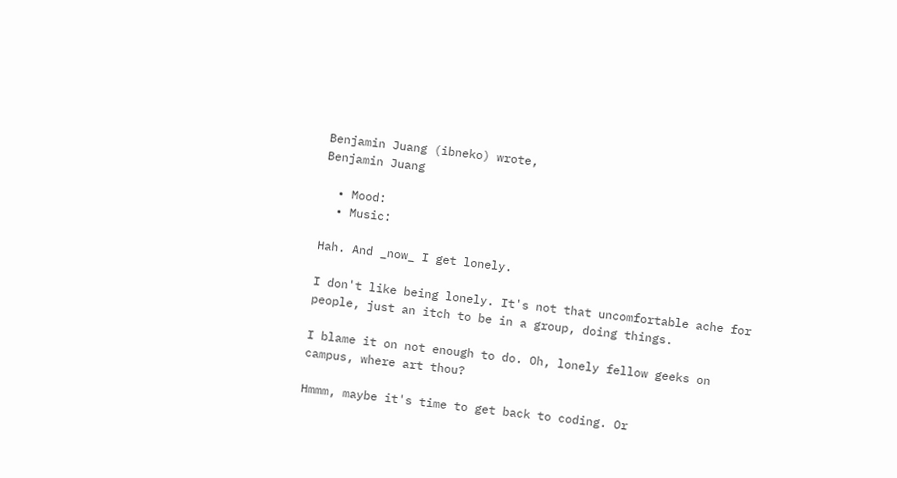Benjamin Juang (ibneko) wrote,
Benjamin Juang

  • Mood:
  • Music:

Hah. And _now_ I get lonely.

I don't like being lonely. It's not that uncomfortable ache for people, just an itch to be in a group, doing things.

I blame it on not enough to do. Oh, lonely fellow geeks on campus, where art thou?

Hmmm, maybe it's time to get back to coding. Or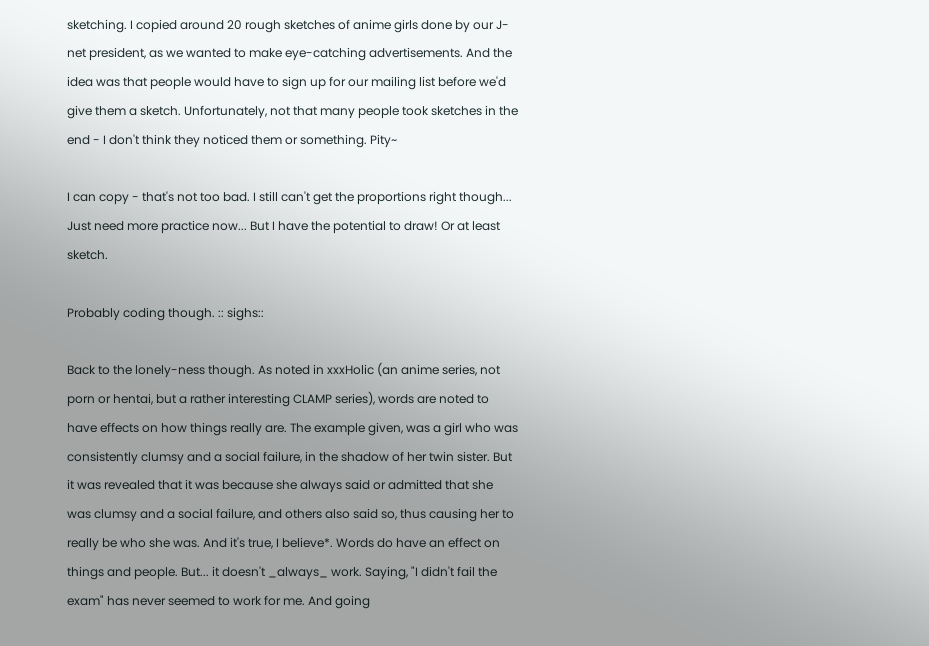sketching. I copied around 20 rough sketches of anime girls done by our J-net president, as we wanted to make eye-catching advertisements. And the idea was that people would have to sign up for our mailing list before we'd give them a sketch. Unfortunately, not that many people took sketches in the end - I don't think they noticed them or something. Pity~

I can copy - that's not too bad. I still can't get the proportions right though... Just need more practice now... But I have the potential to draw! Or at least sketch.

Probably coding though. :: sighs::

Back to the lonely-ness though. As noted in xxxHolic (an anime series, not porn or hentai, but a rather interesting CLAMP series), words are noted to have effects on how things really are. The example given, was a girl who was consistently clumsy and a social failure, in the shadow of her twin sister. But it was revealed that it was because she always said or admitted that she was clumsy and a social failure, and others also said so, thus causing her to really be who she was. And it's true, I believe*. Words do have an effect on things and people. But... it doesn't _always_ work. Saying, "I didn't fail the exam" has never seemed to work for me. And going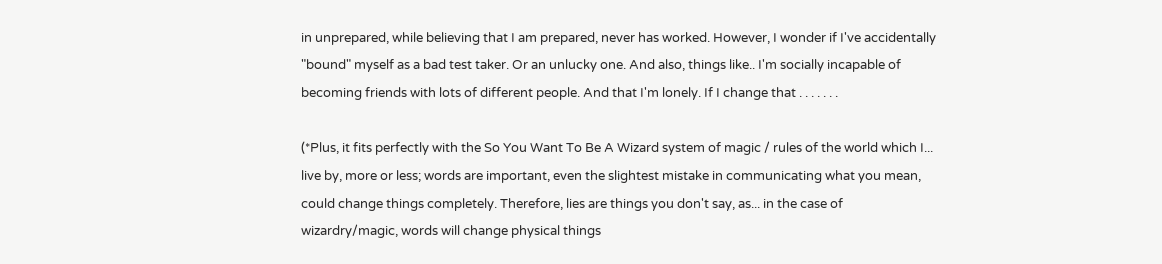in unprepared, while believing that I am prepared, never has worked. However, I wonder if I've accidentally "bound" myself as a bad test taker. Or an unlucky one. And also, things like.. I'm socially incapable of becoming friends with lots of different people. And that I'm lonely. If I change that . . . . . . .

(*Plus, it fits perfectly with the So You Want To Be A Wizard system of magic / rules of the world which I... live by, more or less; words are important, even the slightest mistake in communicating what you mean, could change things completely. Therefore, lies are things you don't say, as... in the case of wizardry/magic, words will change physical things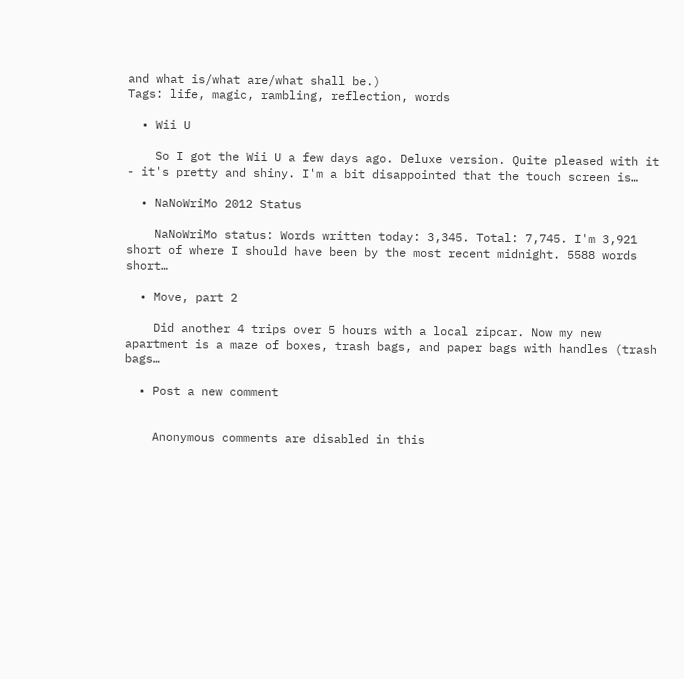and what is/what are/what shall be.)
Tags: life, magic, rambling, reflection, words

  • Wii U

    So I got the Wii U a few days ago. Deluxe version. Quite pleased with it - it's pretty and shiny. I'm a bit disappointed that the touch screen is…

  • NaNoWriMo 2012 Status

    NaNoWriMo status: Words written today: 3,345. Total: 7,745. I'm 3,921 short of where I should have been by the most recent midnight. 5588 words short…

  • Move, part 2

    Did another 4 trips over 5 hours with a local zipcar. Now my new apartment is a maze of boxes, trash bags, and paper bags with handles (trash bags…

  • Post a new comment


    Anonymous comments are disabled in this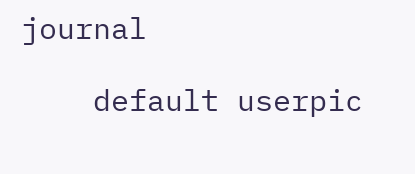journal

    default userpic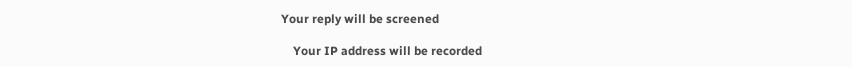Your reply will be screened

    Your IP address will be recorded